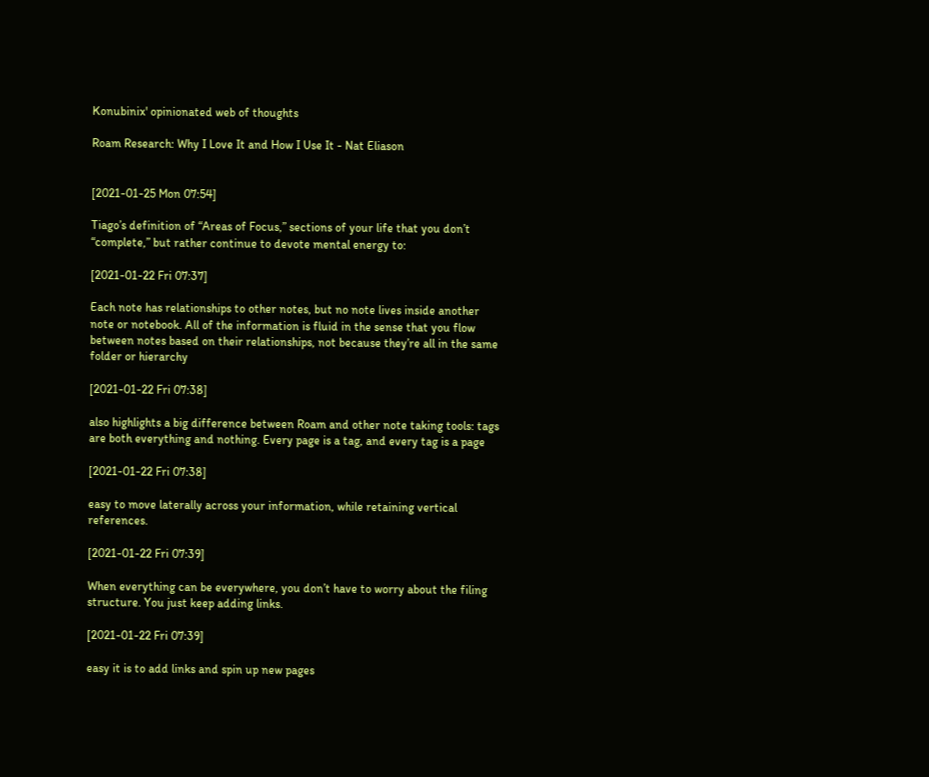Konubinix' opinionated web of thoughts

Roam Research: Why I Love It and How I Use It - Nat Eliason


[2021-01-25 Mon 07:54]

Tiago’s definition of “Areas of Focus,” sections of your life that you don’t “complete,” but rather continue to devote mental energy to:

[2021-01-22 Fri 07:37]

Each note has relationships to other notes, but no note lives inside another note or notebook. All of the information is fluid in the sense that you flow between notes based on their relationships, not because they’re all in the same folder or hierarchy

[2021-01-22 Fri 07:38]

also highlights a big difference between Roam and other note taking tools: tags are both everything and nothing. Every page is a tag, and every tag is a page

[2021-01-22 Fri 07:38]

easy to move laterally across your information, while retaining vertical references.

[2021-01-22 Fri 07:39]

When everything can be everywhere, you don’t have to worry about the filing structure. You just keep adding links.

[2021-01-22 Fri 07:39]

easy it is to add links and spin up new pages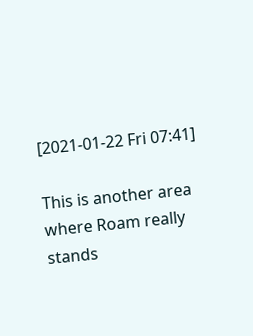[2021-01-22 Fri 07:41]

This is another area where Roam really stands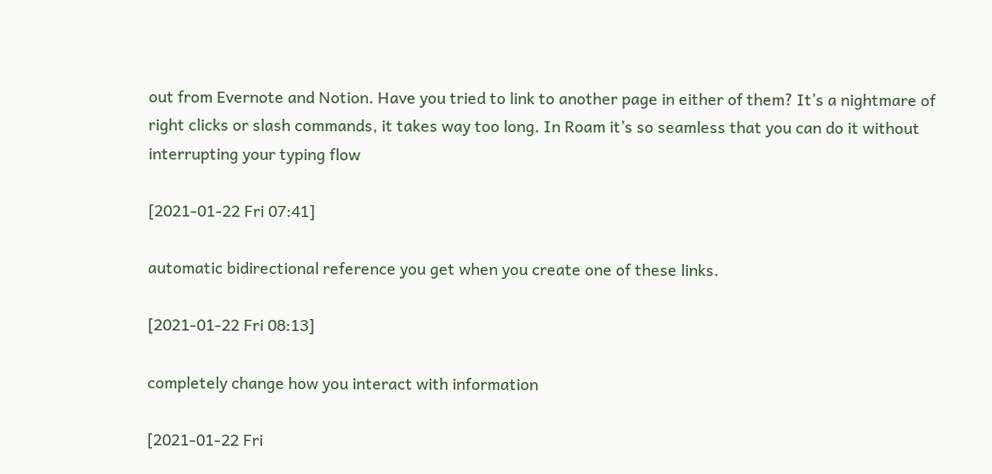out from Evernote and Notion. Have you tried to link to another page in either of them? It’s a nightmare of right clicks or slash commands, it takes way too long. In Roam it’s so seamless that you can do it without interrupting your typing flow

[2021-01-22 Fri 07:41]

automatic bidirectional reference you get when you create one of these links.

[2021-01-22 Fri 08:13]

completely change how you interact with information

[2021-01-22 Fri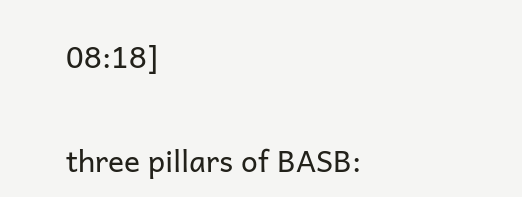08:18]

three pillars of BASB: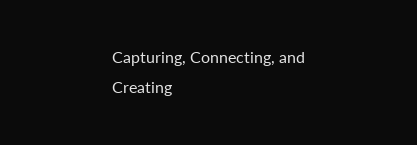Capturing, Connecting, and Creating